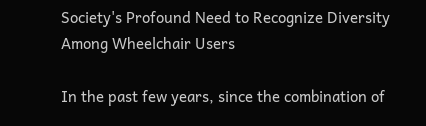Society's Profound Need to Recognize Diversity Among Wheelchair Users

In the past few years, since the combination of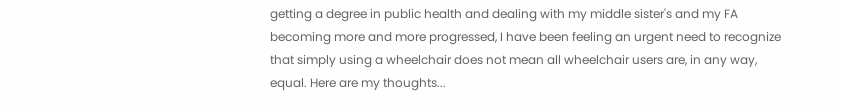getting a degree in public health and dealing with my middle sister's and my FA becoming more and more progressed, I have been feeling an urgent need to recognize that simply using a wheelchair does not mean all wheelchair users are, in any way, equal. Here are my thoughts...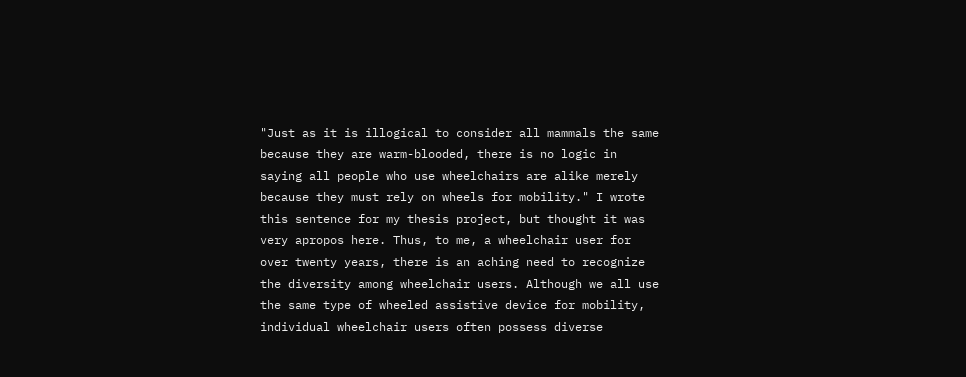"Just as it is illogical to consider all mammals the same because they are warm-blooded, there is no logic in saying all people who use wheelchairs are alike merely because they must rely on wheels for mobility." I wrote this sentence for my thesis project, but thought it was very apropos here. Thus, to me, a wheelchair user for over twenty years, there is an aching need to recognize the diversity among wheelchair users. Although we all use the same type of wheeled assistive device for mobility, individual wheelchair users often possess diverse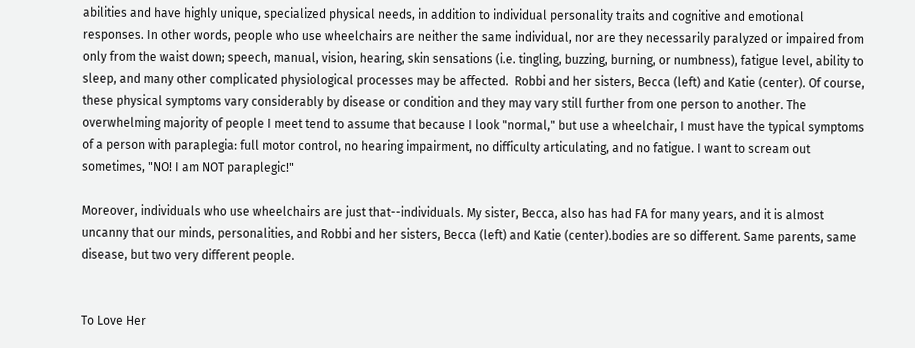abilities and have highly unique, specialized physical needs, in addition to individual personality traits and cognitive and emotional responses. In other words, people who use wheelchairs are neither the same individual, nor are they necessarily paralyzed or impaired from only from the waist down; speech, manual, vision, hearing, skin sensations (i.e. tingling, buzzing, burning, or numbness), fatigue level, ability to sleep, and many other complicated physiological processes may be affected.  Robbi and her sisters, Becca (left) and Katie (center). Of course, these physical symptoms vary considerably by disease or condition and they may vary still further from one person to another. The overwhelming majority of people I meet tend to assume that because I look "normal," but use a wheelchair, I must have the typical symptoms of a person with paraplegia: full motor control, no hearing impairment, no difficulty articulating, and no fatigue. I want to scream out sometimes, "NO! I am NOT paraplegic!"

Moreover, individuals who use wheelchairs are just that--individuals. My sister, Becca, also has had FA for many years, and it is almost uncanny that our minds, personalities, and Robbi and her sisters, Becca (left) and Katie (center).bodies are so different. Same parents, same disease, but two very different people.


To Love Her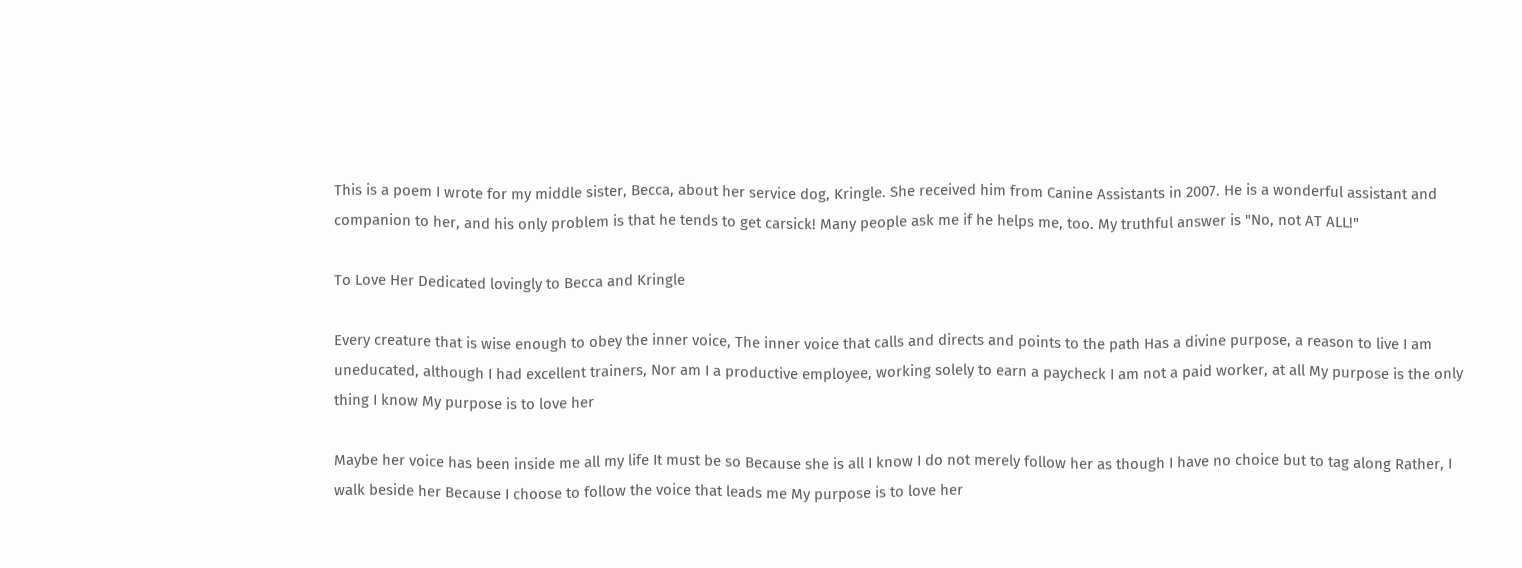This is a poem I wrote for my middle sister, Becca, about her service dog, Kringle. She received him from Canine Assistants in 2007. He is a wonderful assistant and companion to her, and his only problem is that he tends to get carsick! Many people ask me if he helps me, too. My truthful answer is "No, not AT ALL!"

To Love Her Dedicated lovingly to Becca and Kringle

Every creature that is wise enough to obey the inner voice, The inner voice that calls and directs and points to the path Has a divine purpose, a reason to live I am uneducated, although I had excellent trainers, Nor am I a productive employee, working solely to earn a paycheck I am not a paid worker, at all My purpose is the only thing I know My purpose is to love her

Maybe her voice has been inside me all my life It must be so Because she is all I know I do not merely follow her as though I have no choice but to tag along Rather, I walk beside her Because I choose to follow the voice that leads me My purpose is to love her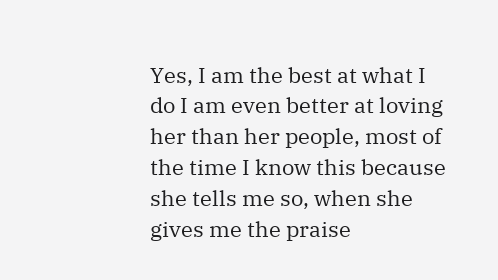Yes, I am the best at what I do I am even better at loving her than her people, most of the time I know this because she tells me so, when she gives me the praise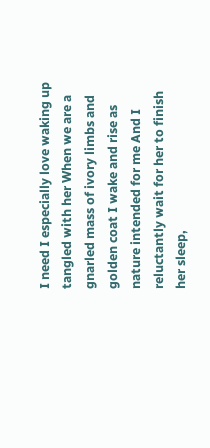I need I especially love waking up tangled with her When we are a gnarled mass of ivory limbs and golden coat I wake and rise as nature intended for me And I reluctantly wait for her to finish her sleep,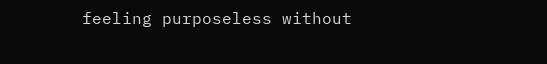feeling purposeless without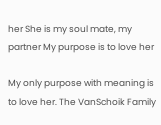her She is my soul mate, my partner My purpose is to love her

My only purpose with meaning is to love her. The VanSchoik Family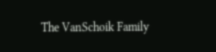The VanSchoik Family